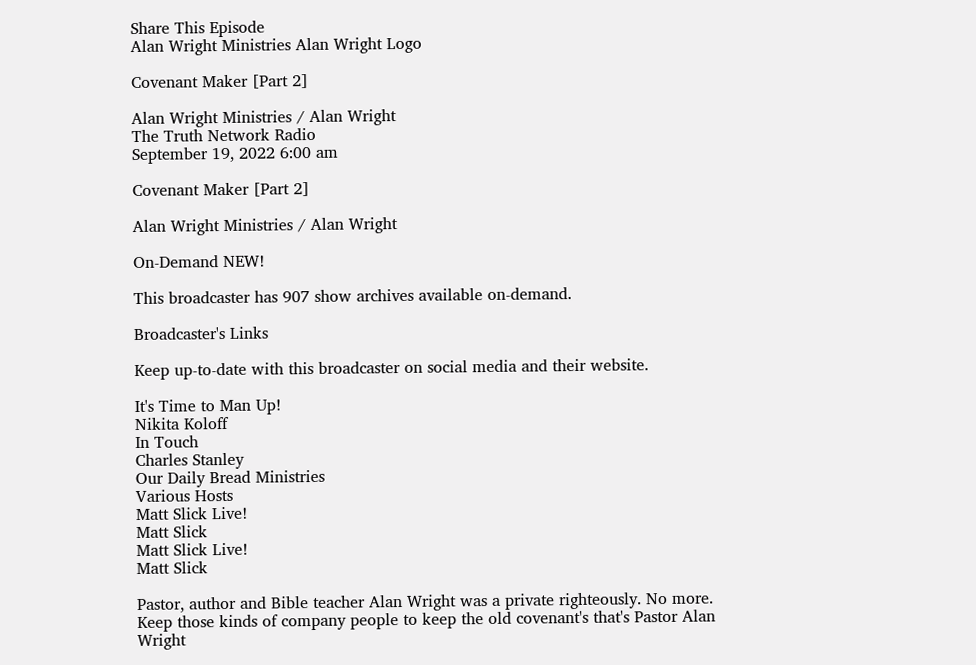Share This Episode
Alan Wright Ministries Alan Wright Logo

Covenant Maker [Part 2]

Alan Wright Ministries / Alan Wright
The Truth Network Radio
September 19, 2022 6:00 am

Covenant Maker [Part 2]

Alan Wright Ministries / Alan Wright

On-Demand NEW!

This broadcaster has 907 show archives available on-demand.

Broadcaster's Links

Keep up-to-date with this broadcaster on social media and their website.

It's Time to Man Up!
Nikita Koloff
In Touch
Charles Stanley
Our Daily Bread Ministries
Various Hosts
Matt Slick Live!
Matt Slick
Matt Slick Live!
Matt Slick

Pastor, author and Bible teacher Alan Wright was a private righteously. No more. Keep those kinds of company people to keep the old covenant's that's Pastor Alan Wright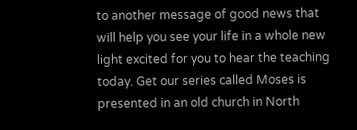to another message of good news that will help you see your life in a whole new light excited for you to hear the teaching today. Get our series called Moses is presented in an old church in North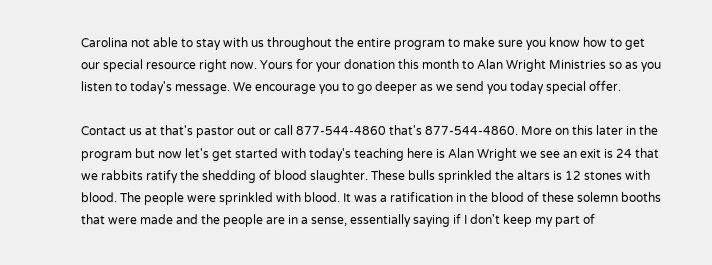Carolina not able to stay with us throughout the entire program to make sure you know how to get our special resource right now. Yours for your donation this month to Alan Wright Ministries so as you listen to today's message. We encourage you to go deeper as we send you today special offer.

Contact us at that's pastor out or call 877-544-4860 that's 877-544-4860. More on this later in the program but now let's get started with today's teaching here is Alan Wright we see an exit is 24 that we rabbits ratify the shedding of blood slaughter. These bulls sprinkled the altars is 12 stones with blood. The people were sprinkled with blood. It was a ratification in the blood of these solemn booths that were made and the people are in a sense, essentially saying if I don't keep my part of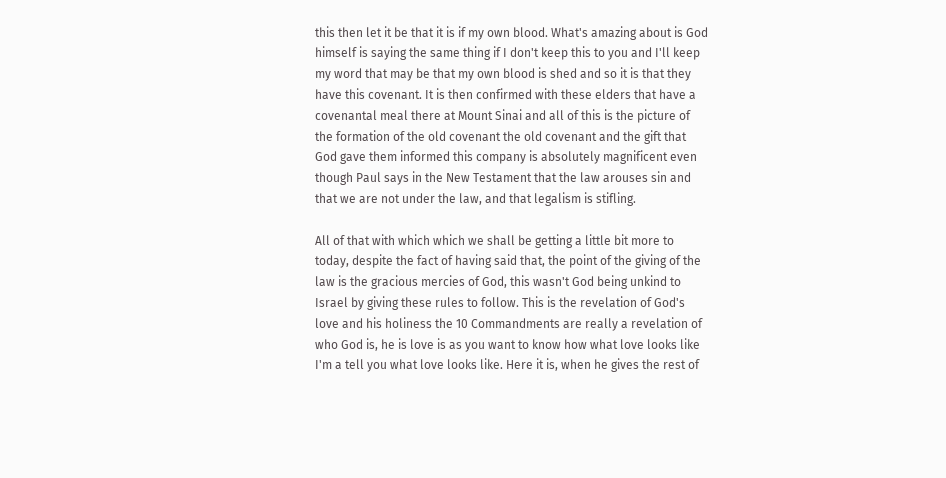this then let it be that it is if my own blood. What's amazing about is God himself is saying the same thing if I don't keep this to you and I'll keep my word that may be that my own blood is shed and so it is that they have this covenant. It is then confirmed with these elders that have a covenantal meal there at Mount Sinai and all of this is the picture of the formation of the old covenant the old covenant and the gift that God gave them informed this company is absolutely magnificent even though Paul says in the New Testament that the law arouses sin and that we are not under the law, and that legalism is stifling.

All of that with which which we shall be getting a little bit more to today, despite the fact of having said that, the point of the giving of the law is the gracious mercies of God, this wasn't God being unkind to Israel by giving these rules to follow. This is the revelation of God's love and his holiness the 10 Commandments are really a revelation of who God is, he is love is as you want to know how what love looks like I'm a tell you what love looks like. Here it is, when he gives the rest of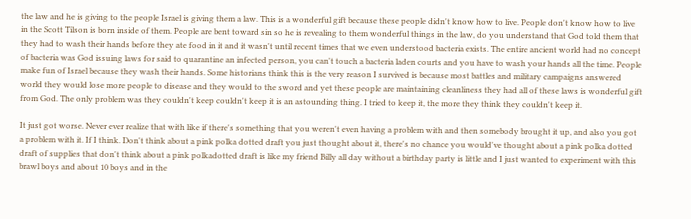the law and he is giving to the people Israel is giving them a law. This is a wonderful gift because these people didn't know how to live. People don't know how to live in the Scott Tilson is born inside of them. People are bent toward sin so he is revealing to them wonderful things in the law, do you understand that God told them that they had to wash their hands before they ate food in it and it wasn't until recent times that we even understood bacteria exists. The entire ancient world had no concept of bacteria was God issuing laws for said to quarantine an infected person, you can't touch a bacteria laden courts and you have to wash your hands all the time. People make fun of Israel because they wash their hands. Some historians think this is the very reason I survived is because most battles and military campaigns answered world they would lose more people to disease and they would to the sword and yet these people are maintaining cleanliness they had all of these laws is wonderful gift from God. The only problem was they couldn't keep couldn't keep it is an astounding thing. I tried to keep it, the more they think they couldn't keep it.

It just got worse. Never ever realize that with like if there's something that you weren't even having a problem with and then somebody brought it up, and also you got a problem with it. If I think. Don't think about a pink polka dotted draft you just thought about it, there's no chance you would've thought about a pink polka dotted draft of supplies that don't think about a pink polkadotted draft is like my friend Billy all day without a birthday party is little and I just wanted to experiment with this brawl boys and about 10 boys and in the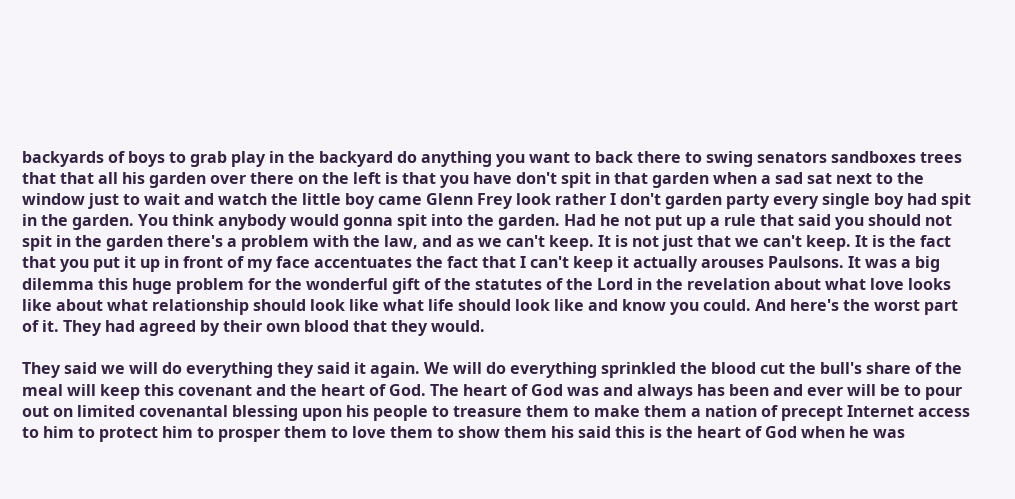backyards of boys to grab play in the backyard do anything you want to back there to swing senators sandboxes trees that that all his garden over there on the left is that you have don't spit in that garden when a sad sat next to the window just to wait and watch the little boy came Glenn Frey look rather I don't garden party every single boy had spit in the garden. You think anybody would gonna spit into the garden. Had he not put up a rule that said you should not spit in the garden there's a problem with the law, and as we can't keep. It is not just that we can't keep. It is the fact that you put it up in front of my face accentuates the fact that I can't keep it actually arouses Paulsons. It was a big dilemma this huge problem for the wonderful gift of the statutes of the Lord in the revelation about what love looks like about what relationship should look like what life should look like and know you could. And here's the worst part of it. They had agreed by their own blood that they would.

They said we will do everything they said it again. We will do everything sprinkled the blood cut the bull's share of the meal will keep this covenant and the heart of God. The heart of God was and always has been and ever will be to pour out on limited covenantal blessing upon his people to treasure them to make them a nation of precept Internet access to him to protect him to prosper them to love them to show them his said this is the heart of God when he was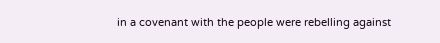in a covenant with the people were rebelling against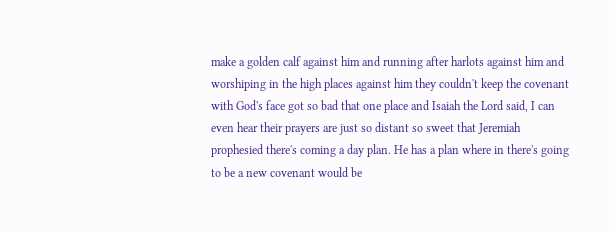make a golden calf against him and running after harlots against him and worshiping in the high places against him they couldn't keep the covenant with God's face got so bad that one place and Isaiah the Lord said, I can even hear their prayers are just so distant so sweet that Jeremiah prophesied there's coming a day plan. He has a plan where in there's going to be a new covenant would be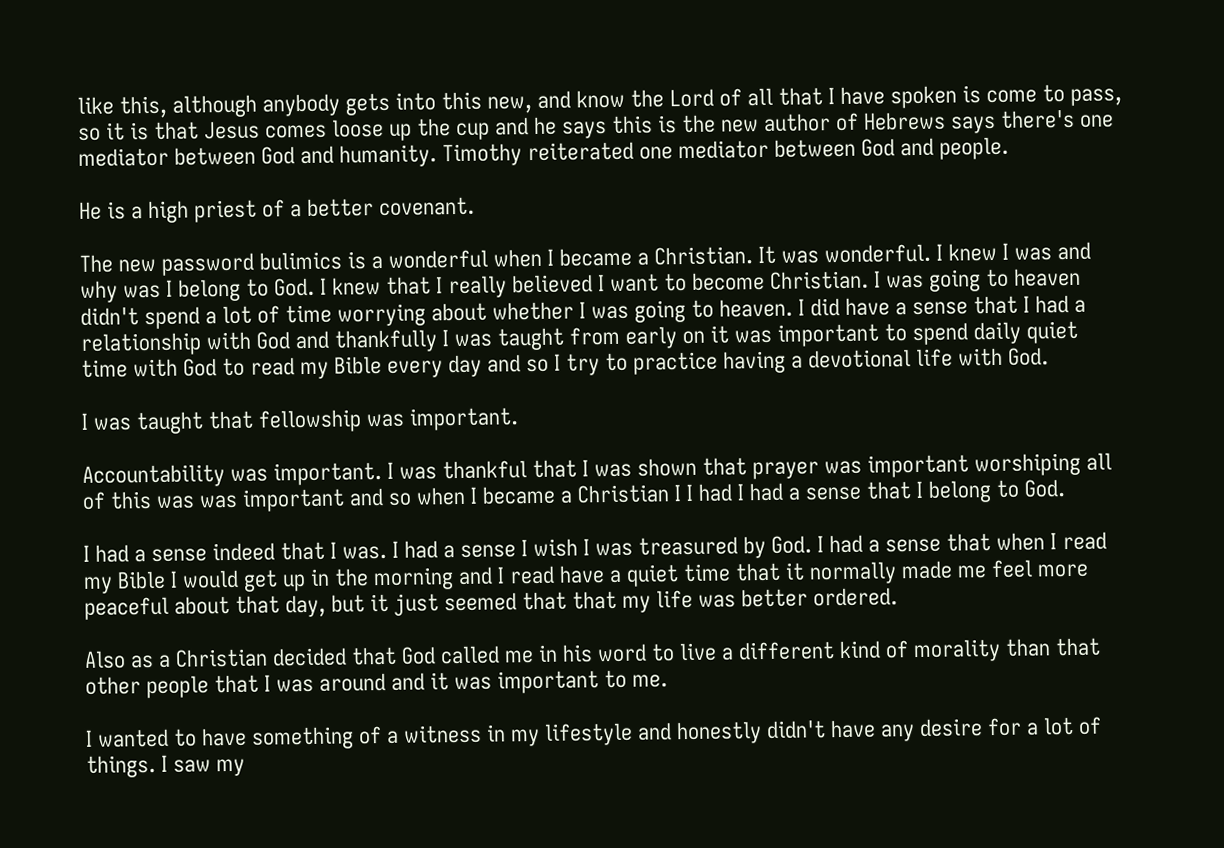like this, although anybody gets into this new, and know the Lord of all that I have spoken is come to pass, so it is that Jesus comes loose up the cup and he says this is the new author of Hebrews says there's one mediator between God and humanity. Timothy reiterated one mediator between God and people.

He is a high priest of a better covenant.

The new password bulimics is a wonderful when I became a Christian. It was wonderful. I knew I was and why was I belong to God. I knew that I really believed I want to become Christian. I was going to heaven didn't spend a lot of time worrying about whether I was going to heaven. I did have a sense that I had a relationship with God and thankfully I was taught from early on it was important to spend daily quiet time with God to read my Bible every day and so I try to practice having a devotional life with God.

I was taught that fellowship was important.

Accountability was important. I was thankful that I was shown that prayer was important worshiping all of this was was important and so when I became a Christian I I had I had a sense that I belong to God.

I had a sense indeed that I was. I had a sense I wish I was treasured by God. I had a sense that when I read my Bible I would get up in the morning and I read have a quiet time that it normally made me feel more peaceful about that day, but it just seemed that that my life was better ordered.

Also as a Christian decided that God called me in his word to live a different kind of morality than that other people that I was around and it was important to me.

I wanted to have something of a witness in my lifestyle and honestly didn't have any desire for a lot of things. I saw my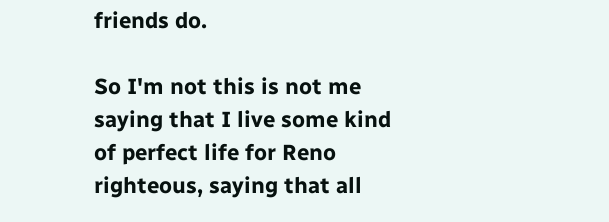friends do.

So I'm not this is not me saying that I live some kind of perfect life for Reno righteous, saying that all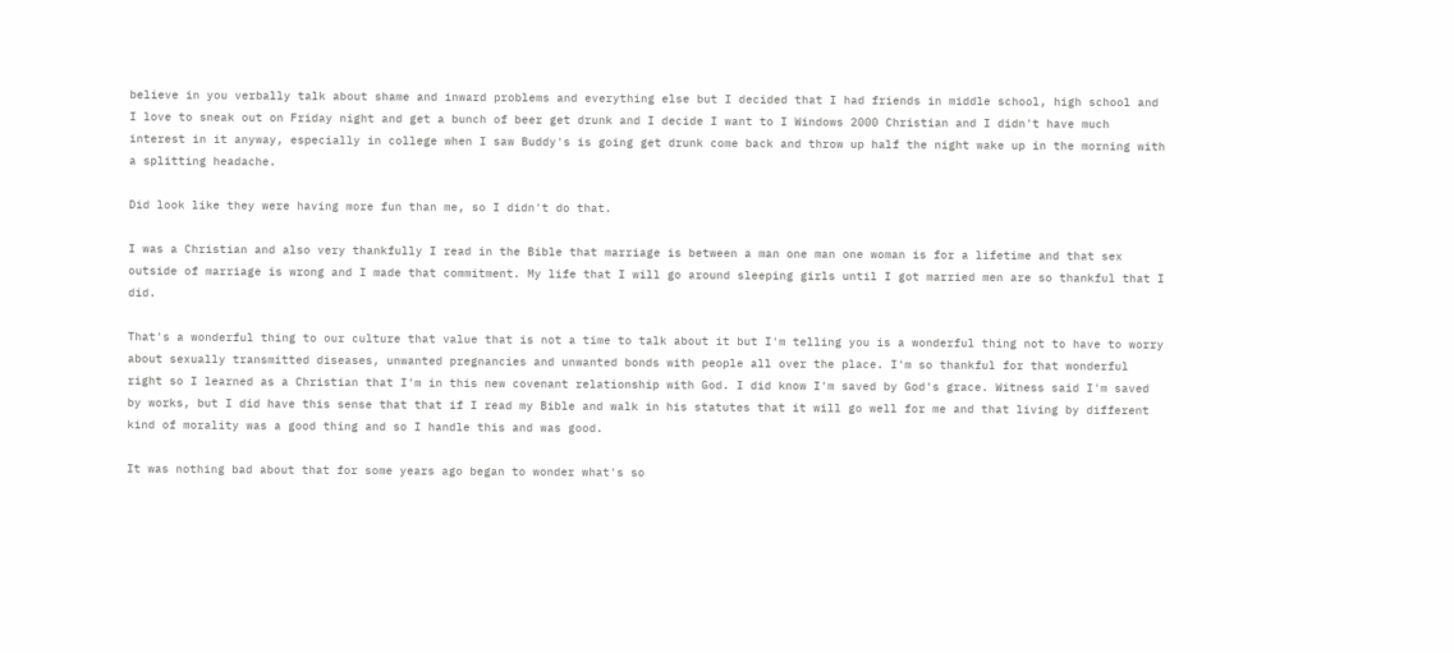believe in you verbally talk about shame and inward problems and everything else but I decided that I had friends in middle school, high school and I love to sneak out on Friday night and get a bunch of beer get drunk and I decide I want to I Windows 2000 Christian and I didn't have much interest in it anyway, especially in college when I saw Buddy's is going get drunk come back and throw up half the night wake up in the morning with a splitting headache.

Did look like they were having more fun than me, so I didn't do that.

I was a Christian and also very thankfully I read in the Bible that marriage is between a man one man one woman is for a lifetime and that sex outside of marriage is wrong and I made that commitment. My life that I will go around sleeping girls until I got married men are so thankful that I did.

That's a wonderful thing to our culture that value that is not a time to talk about it but I'm telling you is a wonderful thing not to have to worry about sexually transmitted diseases, unwanted pregnancies and unwanted bonds with people all over the place. I'm so thankful for that wonderful right so I learned as a Christian that I'm in this new covenant relationship with God. I did know I'm saved by God's grace. Witness said I'm saved by works, but I did have this sense that that if I read my Bible and walk in his statutes that it will go well for me and that living by different kind of morality was a good thing and so I handle this and was good.

It was nothing bad about that for some years ago began to wonder what's so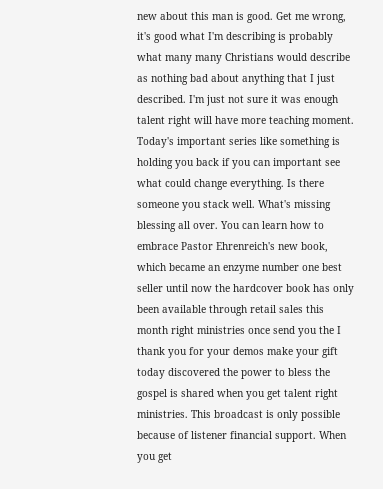new about this man is good. Get me wrong, it's good what I'm describing is probably what many many Christians would describe as nothing bad about anything that I just described. I'm just not sure it was enough talent right will have more teaching moment. Today's important series like something is holding you back if you can important see what could change everything. Is there someone you stack well. What's missing blessing all over. You can learn how to embrace Pastor Ehrenreich's new book, which became an enzyme number one best seller until now the hardcover book has only been available through retail sales this month right ministries once send you the I thank you for your demos make your gift today discovered the power to bless the gospel is shared when you get talent right ministries. This broadcast is only possible because of listener financial support. When you get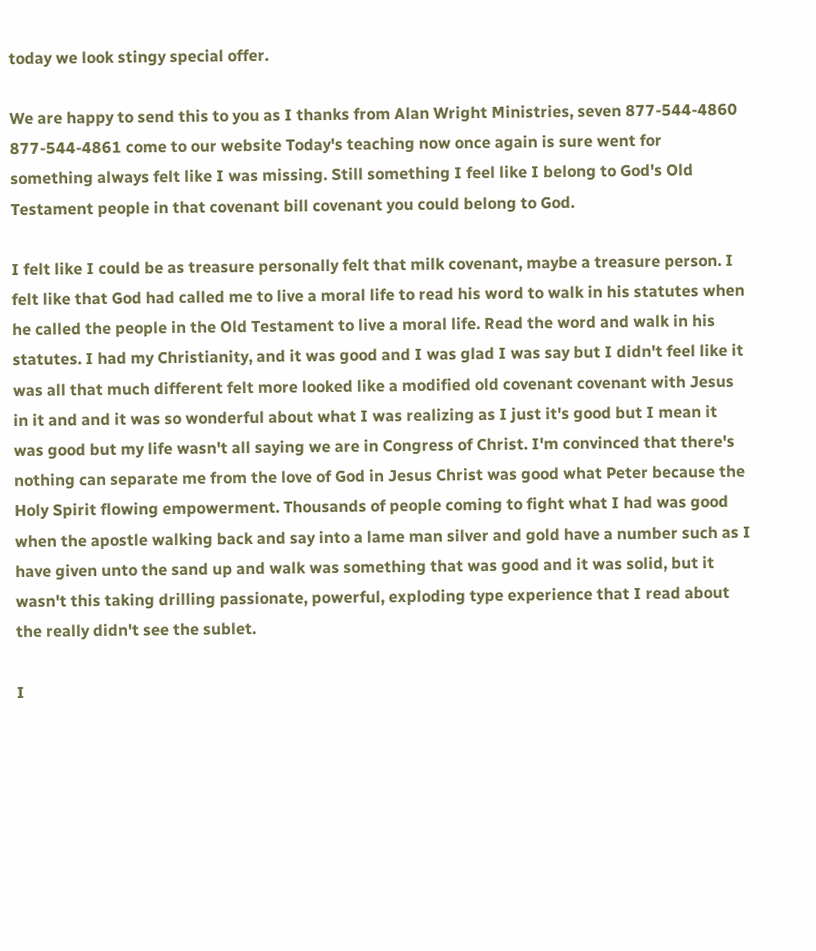today we look stingy special offer.

We are happy to send this to you as I thanks from Alan Wright Ministries, seven 877-544-4860 877-544-4861 come to our website Today's teaching now once again is sure went for something always felt like I was missing. Still something I feel like I belong to God's Old Testament people in that covenant bill covenant you could belong to God.

I felt like I could be as treasure personally felt that milk covenant, maybe a treasure person. I felt like that God had called me to live a moral life to read his word to walk in his statutes when he called the people in the Old Testament to live a moral life. Read the word and walk in his statutes. I had my Christianity, and it was good and I was glad I was say but I didn't feel like it was all that much different felt more looked like a modified old covenant covenant with Jesus in it and and it was so wonderful about what I was realizing as I just it's good but I mean it was good but my life wasn't all saying we are in Congress of Christ. I'm convinced that there's nothing can separate me from the love of God in Jesus Christ was good what Peter because the Holy Spirit flowing empowerment. Thousands of people coming to fight what I had was good when the apostle walking back and say into a lame man silver and gold have a number such as I have given unto the sand up and walk was something that was good and it was solid, but it wasn't this taking drilling passionate, powerful, exploding type experience that I read about the really didn't see the sublet.

I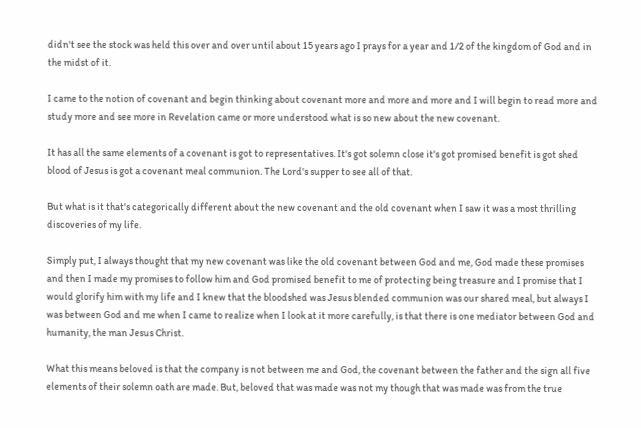didn't see the stock was held this over and over until about 15 years ago I prays for a year and 1/2 of the kingdom of God and in the midst of it.

I came to the notion of covenant and begin thinking about covenant more and more and more and I will begin to read more and study more and see more in Revelation came or more understood what is so new about the new covenant.

It has all the same elements of a covenant is got to representatives. It's got solemn close it's got promised benefit is got shed blood of Jesus is got a covenant meal communion. The Lord's supper to see all of that.

But what is it that's categorically different about the new covenant and the old covenant when I saw it was a most thrilling discoveries of my life.

Simply put, I always thought that my new covenant was like the old covenant between God and me, God made these promises and then I made my promises to follow him and God promised benefit to me of protecting being treasure and I promise that I would glorify him with my life and I knew that the bloodshed was Jesus blended communion was our shared meal, but always I was between God and me when I came to realize when I look at it more carefully, is that there is one mediator between God and humanity, the man Jesus Christ.

What this means beloved is that the company is not between me and God, the covenant between the father and the sign all five elements of their solemn oath are made. But, beloved that was made was not my though that was made was from the true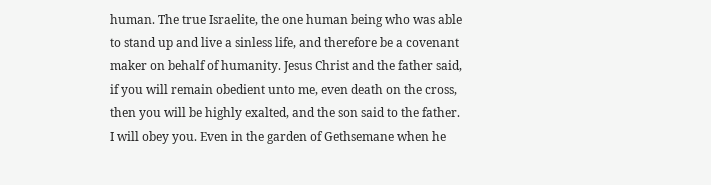human. The true Israelite, the one human being who was able to stand up and live a sinless life, and therefore be a covenant maker on behalf of humanity. Jesus Christ and the father said, if you will remain obedient unto me, even death on the cross, then you will be highly exalted, and the son said to the father. I will obey you. Even in the garden of Gethsemane when he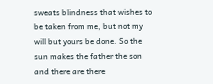sweats blindness that wishes to be taken from me, but not my will but yours be done. So the sun makes the father the son and there are there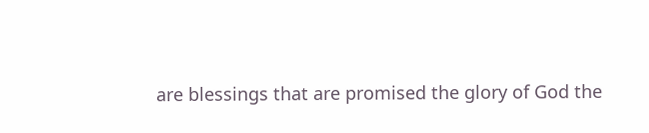are blessings that are promised the glory of God the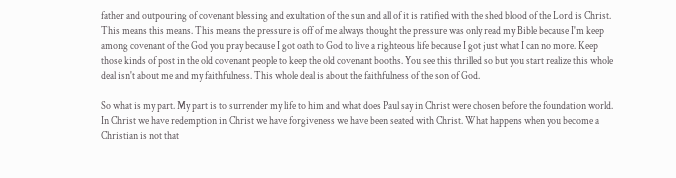father and outpouring of covenant blessing and exultation of the sun and all of it is ratified with the shed blood of the Lord is Christ. This means this means. This means the pressure is off of me always thought the pressure was only read my Bible because I'm keep among covenant of the God you pray because I got oath to God to live a righteous life because I got just what I can no more. Keep those kinds of post in the old covenant people to keep the old covenant booths. You see this thrilled so but you start realize this whole deal isn't about me and my faithfulness. This whole deal is about the faithfulness of the son of God.

So what is my part. My part is to surrender my life to him and what does Paul say in Christ were chosen before the foundation world. In Christ we have redemption in Christ we have forgiveness we have been seated with Christ. What happens when you become a Christian is not that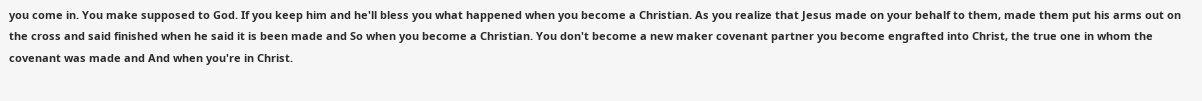you come in. You make supposed to God. If you keep him and he'll bless you what happened when you become a Christian. As you realize that Jesus made on your behalf to them, made them put his arms out on the cross and said finished when he said it is been made and So when you become a Christian. You don't become a new maker covenant partner you become engrafted into Christ, the true one in whom the covenant was made and And when you're in Christ.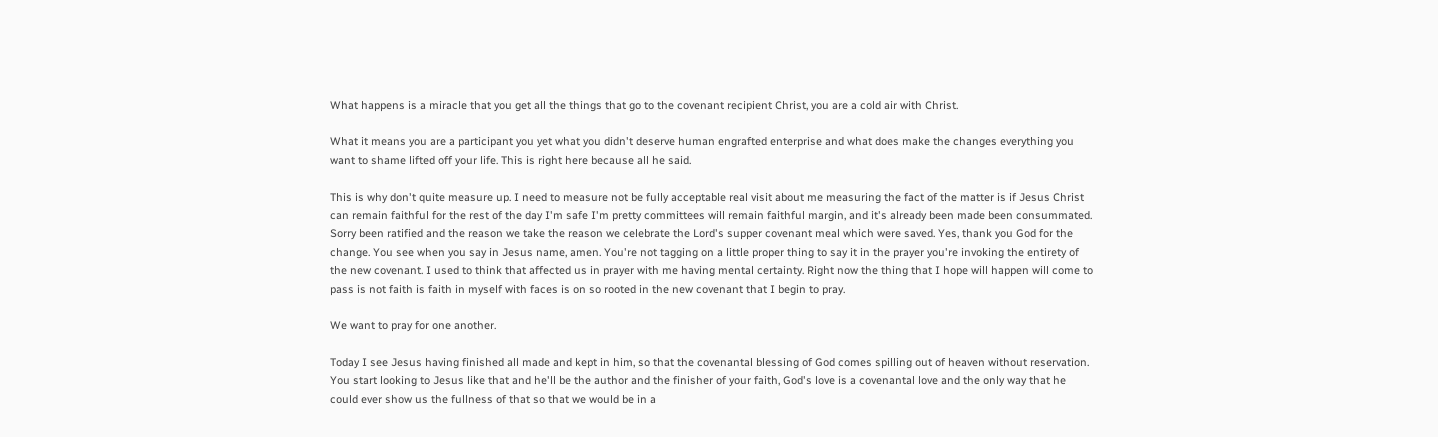What happens is a miracle that you get all the things that go to the covenant recipient Christ, you are a cold air with Christ.

What it means you are a participant you yet what you didn't deserve human engrafted enterprise and what does make the changes everything you want to shame lifted off your life. This is right here because all he said.

This is why don't quite measure up. I need to measure not be fully acceptable real visit about me measuring the fact of the matter is if Jesus Christ can remain faithful for the rest of the day I'm safe I'm pretty committees will remain faithful margin, and it's already been made been consummated. Sorry been ratified and the reason we take the reason we celebrate the Lord's supper covenant meal which were saved. Yes, thank you God for the change. You see when you say in Jesus name, amen. You're not tagging on a little proper thing to say it in the prayer you're invoking the entirety of the new covenant. I used to think that affected us in prayer with me having mental certainty. Right now the thing that I hope will happen will come to pass is not faith is faith in myself with faces is on so rooted in the new covenant that I begin to pray.

We want to pray for one another.

Today I see Jesus having finished all made and kept in him, so that the covenantal blessing of God comes spilling out of heaven without reservation. You start looking to Jesus like that and he'll be the author and the finisher of your faith, God's love is a covenantal love and the only way that he could ever show us the fullness of that so that we would be in a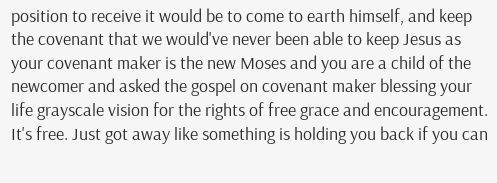position to receive it would be to come to earth himself, and keep the covenant that we would've never been able to keep Jesus as your covenant maker is the new Moses and you are a child of the newcomer and asked the gospel on covenant maker blessing your life grayscale vision for the rights of free grace and encouragement. It's free. Just got away like something is holding you back if you can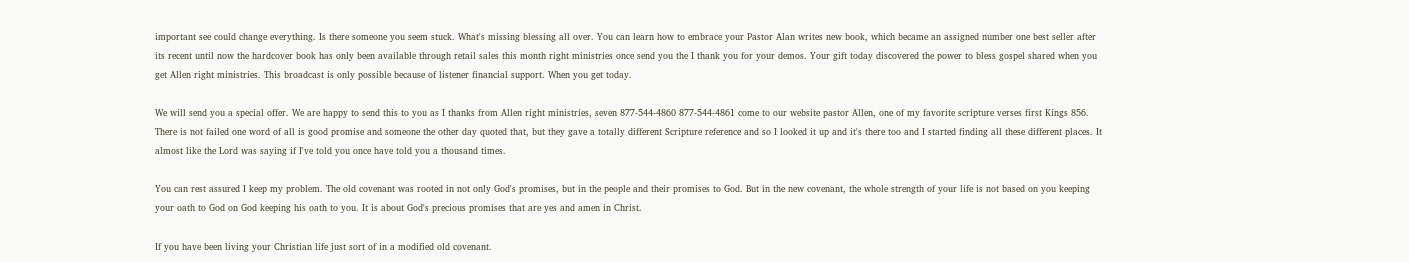important see could change everything. Is there someone you seem stuck. What's missing blessing all over. You can learn how to embrace your Pastor Alan writes new book, which became an assigned number one best seller after its recent until now the hardcover book has only been available through retail sales this month right ministries once send you the I thank you for your demos. Your gift today discovered the power to bless gospel shared when you get Allen right ministries. This broadcast is only possible because of listener financial support. When you get today.

We will send you a special offer. We are happy to send this to you as I thanks from Allen right ministries, seven 877-544-4860 877-544-4861 come to our website pastor Allen, one of my favorite scripture verses first Kings 856. There is not failed one word of all is good promise and someone the other day quoted that, but they gave a totally different Scripture reference and so I looked it up and it's there too and I started finding all these different places. It almost like the Lord was saying if I've told you once have told you a thousand times.

You can rest assured I keep my problem. The old covenant was rooted in not only God's promises, but in the people and their promises to God. But in the new covenant, the whole strength of your life is not based on you keeping your oath to God on God keeping his oath to you. It is about God's precious promises that are yes and amen in Christ.

If you have been living your Christian life just sort of in a modified old covenant.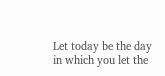Let today be the day in which you let the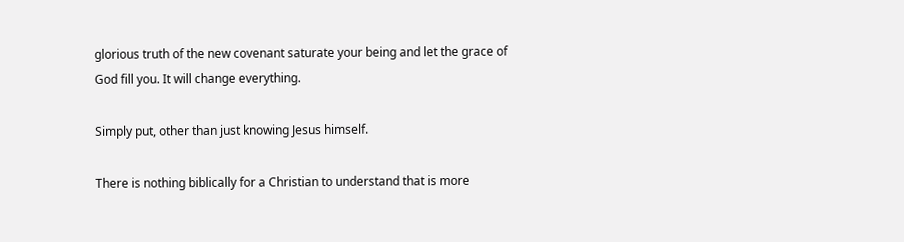glorious truth of the new covenant saturate your being and let the grace of God fill you. It will change everything.

Simply put, other than just knowing Jesus himself.

There is nothing biblically for a Christian to understand that is more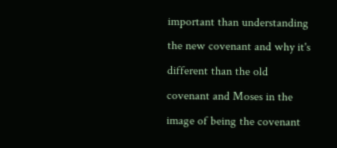important than understanding the new covenant and why it's different than the old covenant and Moses in the image of being the covenant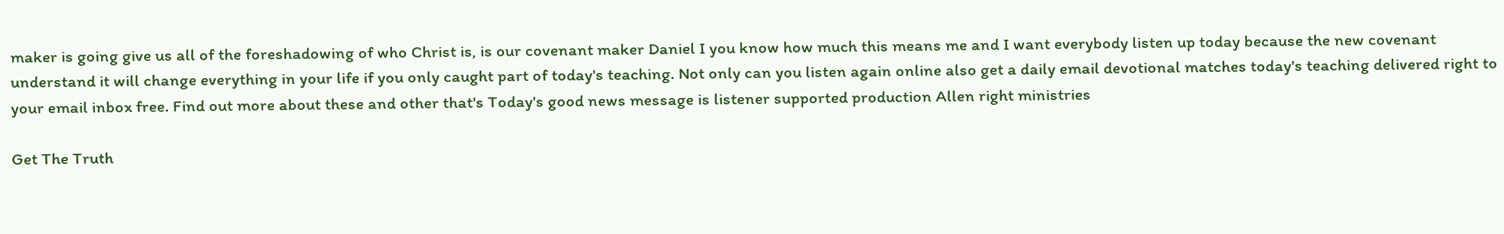maker is going give us all of the foreshadowing of who Christ is, is our covenant maker Daniel I you know how much this means me and I want everybody listen up today because the new covenant understand it will change everything in your life if you only caught part of today's teaching. Not only can you listen again online also get a daily email devotional matches today's teaching delivered right to your email inbox free. Find out more about these and other that's Today's good news message is listener supported production Allen right ministries

Get The Truth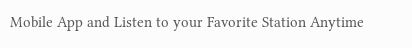Mobile App and Listen to your Favorite Station Anytime